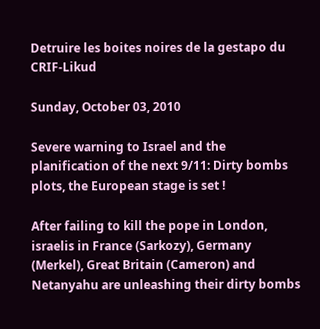Detruire les boites noires de la gestapo du CRIF-Likud

Sunday, October 03, 2010

Severe warning to Israel and the planification of the next 9/11: Dirty bombs plots, the European stage is set !

After failing to kill the pope in London, israelis in France (Sarkozy), Germany (Merkel), Great Britain (Cameron) and Netanyahu are unleashing their dirty bombs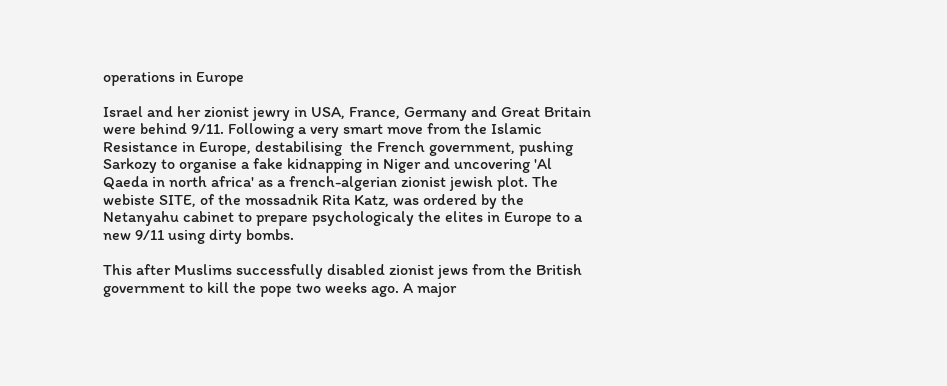operations in Europe

Israel and her zionist jewry in USA, France, Germany and Great Britain were behind 9/11. Following a very smart move from the Islamic Resistance in Europe, destabilising  the French government, pushing Sarkozy to organise a fake kidnapping in Niger and uncovering 'Al Qaeda in north africa' as a french-algerian zionist jewish plot. The webiste SITE, of the mossadnik Rita Katz, was ordered by the Netanyahu cabinet to prepare psychologicaly the elites in Europe to a new 9/11 using dirty bombs.

This after Muslims successfully disabled zionist jews from the British government to kill the pope two weeks ago. A major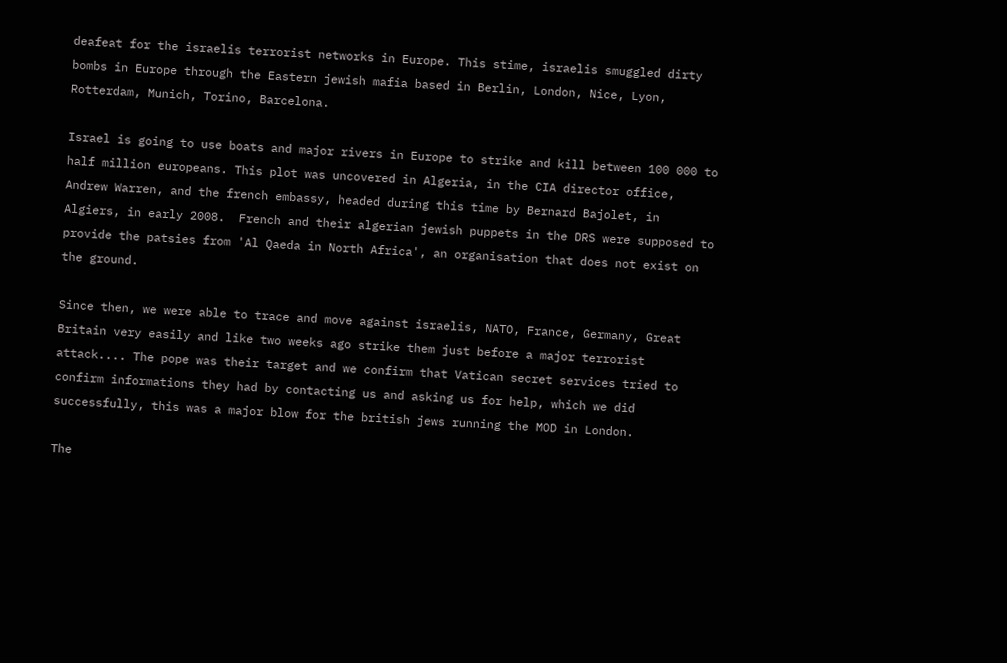deafeat for the israelis terrorist networks in Europe. This stime, israelis smuggled dirty bombs in Europe through the Eastern jewish mafia based in Berlin, London, Nice, Lyon, Rotterdam, Munich, Torino, Barcelona.

Israel is going to use boats and major rivers in Europe to strike and kill between 100 000 to half million europeans. This plot was uncovered in Algeria, in the CIA director office, Andrew Warren, and the french embassy, headed during this time by Bernard Bajolet, in Algiers, in early 2008.  French and their algerian jewish puppets in the DRS were supposed to provide the patsies from 'Al Qaeda in North Africa', an organisation that does not exist on the ground.

Since then, we were able to trace and move against israelis, NATO, France, Germany, Great Britain very easily and like two weeks ago strike them just before a major terrorist attack.... The pope was their target and we confirm that Vatican secret services tried to confirm informations they had by contacting us and asking us for help, which we did successfully, this was a major blow for the british jews running the MOD in London.

The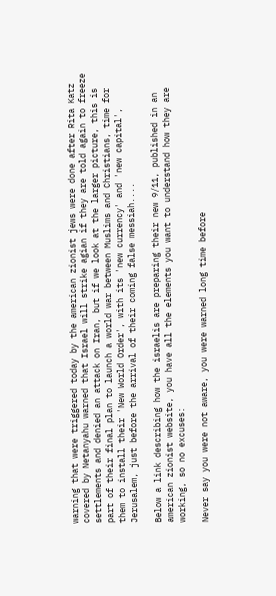warning that were triggered today by the american zionist jews were done after Rita Katz covered by Netanyahu warned that Israel will strike agian if they are told again to freeze settlements and denied an attack on Iran, but if we look at the larger picture, this is part of their final plan to launch a world war between Muslims and Christians, time for them to install their 'New World Order', with its 'new currency' and 'new capital', Jerusalem, just before the arrival of their coming false messiah....

Below a link describing how the israelis are preparing their new 9/11, published in an american zionist website, you have all the elements you want to understand how they are working, so no excuses:

Never say you were not aware, you were warned long time before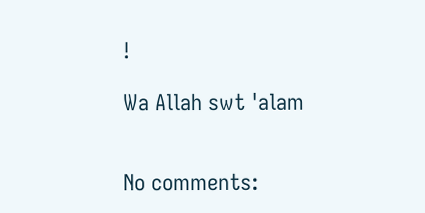!

Wa Allah swt 'alam


No comments: